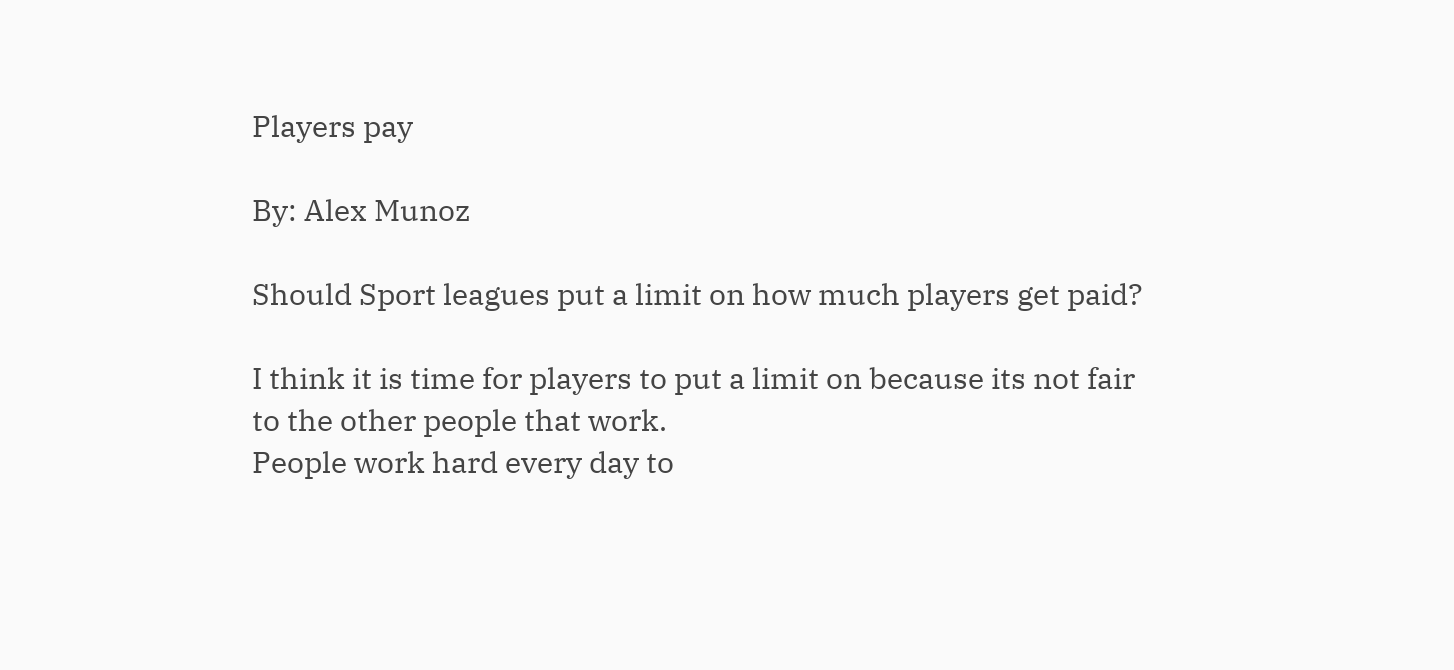Players pay

By: Alex Munoz

Should Sport leagues put a limit on how much players get paid?

I think it is time for players to put a limit on because its not fair to the other people that work.
People work hard every day to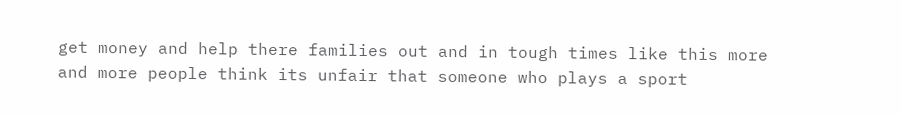get money and help there families out and in tough times like this more and more people think its unfair that someone who plays a sport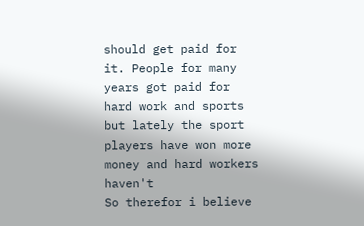should get paid for it. People for many years got paid for hard work and sports but lately the sport players have won more money and hard workers haven't
So therefor i believe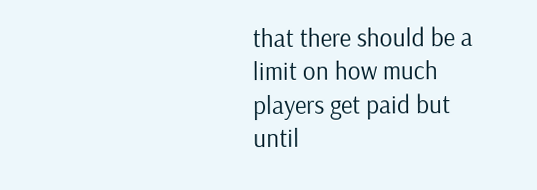that there should be a limit on how much players get paid but until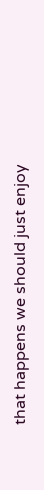that happens we should just enjoy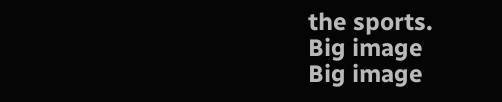the sports.
Big image
Big image